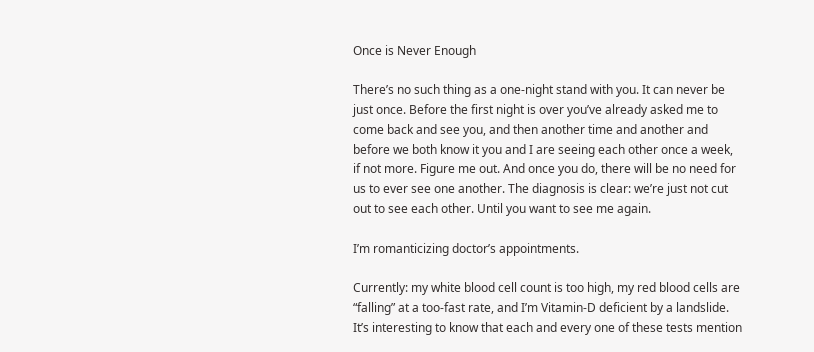Once is Never Enough

There’s no such thing as a one-night stand with you. It can never be just once. Before the first night is over you’ve already asked me to come back and see you, and then another time and another and before we both know it you and I are seeing each other once a week, if not more. Figure me out. And once you do, there will be no need for us to ever see one another. The diagnosis is clear: we’re just not cut out to see each other. Until you want to see me again.

I’m romanticizing doctor’s appointments.

Currently: my white blood cell count is too high, my red blood cells are “falling” at a too-fast rate, and I’m Vitamin-D deficient by a landslide. It’s interesting to know that each and every one of these tests mention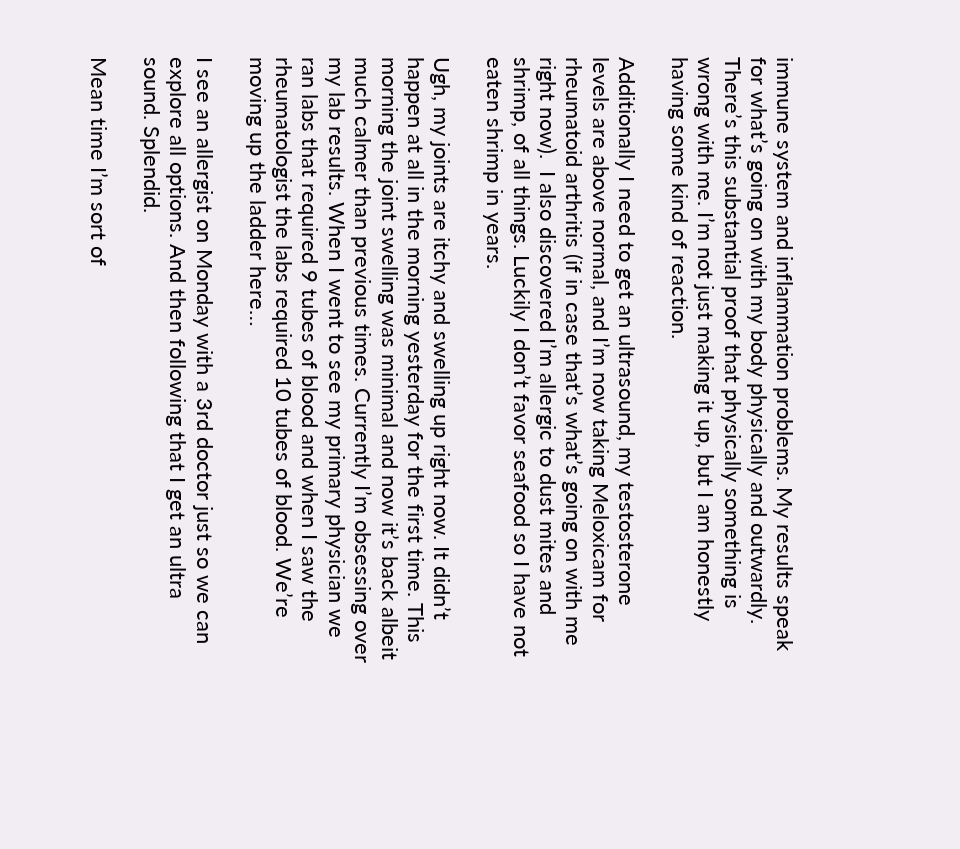immune system and inflammation problems. My results speak for what’s going on with my body physically and outwardly. There’s this substantial proof that physically something is wrong with me. I’m not just making it up, but I am honestly having some kind of reaction.

Additionally I need to get an ultrasound, my testosterone levels are above normal, and I’m now taking Meloxicam for rheumatoid arthritis (if in case that’s what’s going on with me right now).  I also discovered I’m allergic to dust mites and shrimp, of all things. Luckily I don’t favor seafood so I have not eaten shrimp in years.

Ugh, my joints are itchy and swelling up right now. It didn’t happen at all in the morning yesterday for the first time. This morning the joint swelling was minimal and now it’s back albeit much calmer than previous times. Currently I’m obsessing over my lab results. When I went to see my primary physician we ran labs that required 9 tubes of blood and when I saw the rheumatologist the labs required 10 tubes of blood. We’re moving up the ladder here…

I see an allergist on Monday with a 3rd doctor just so we can explore all options. And then following that I get an ultra sound. Splendid.

Mean time I’m sort of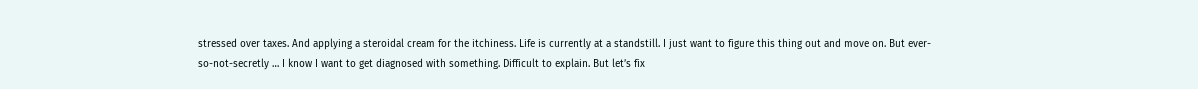stressed over taxes. And applying a steroidal cream for the itchiness. Life is currently at a standstill. I just want to figure this thing out and move on. But ever-so-not-secretly … I know I want to get diagnosed with something. Difficult to explain. But let’s fix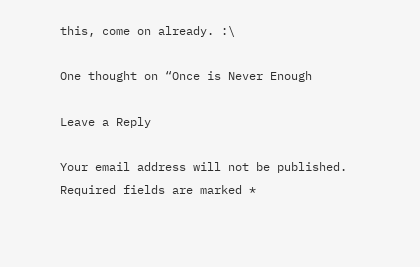this, come on already. :\

One thought on “Once is Never Enough

Leave a Reply

Your email address will not be published. Required fields are marked *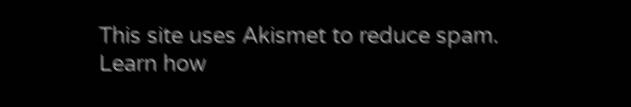This site uses Akismet to reduce spam. Learn how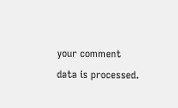your comment data is processed.